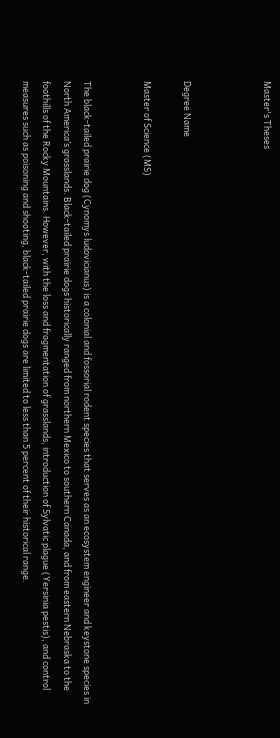Master's Theses



Degree Name

Master of Science (MS)


The black-tailed prairie dog (Cynomys ludovicianus) is a colonial and fossorial rodent species that serves as an ecosystem engineer and keystone species in North America’s grasslands. Black-tailed prairie dogs historically ranged from northern Mexico to southern Canada, and from eastern Nebraska to the foothills of the Rocky Mountains. However, with the loss and fragmentation of grasslands, introduction of Sylvatic plague (Yersinia pestis), and control measures such as poisoning and shooting, black-tailed prairie dogs are limited to less than 5 percent of their historical range.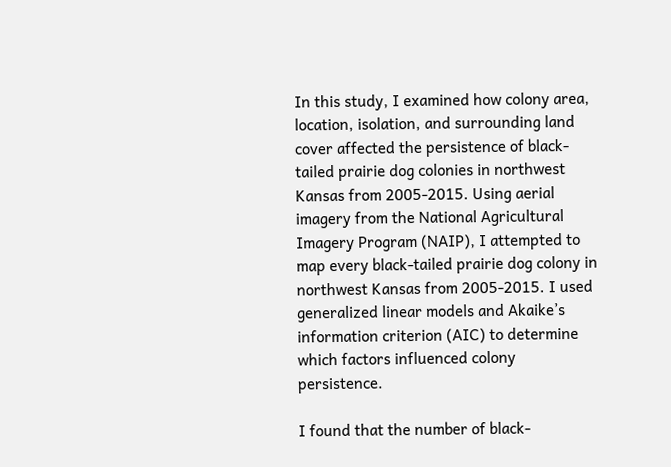In this study, I examined how colony area, location, isolation, and surrounding land cover affected the persistence of black-tailed prairie dog colonies in northwest Kansas from 2005-2015. Using aerial imagery from the National Agricultural Imagery Program (NAIP), I attempted to map every black-tailed prairie dog colony in northwest Kansas from 2005-2015. I used generalized linear models and Akaike’s information criterion (AIC) to determine which factors influenced colony persistence.

I found that the number of black-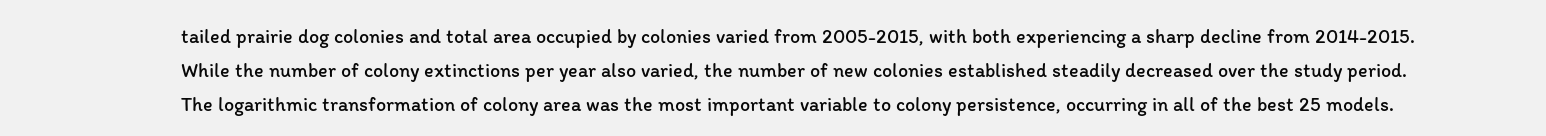tailed prairie dog colonies and total area occupied by colonies varied from 2005-2015, with both experiencing a sharp decline from 2014-2015. While the number of colony extinctions per year also varied, the number of new colonies established steadily decreased over the study period. The logarithmic transformation of colony area was the most important variable to colony persistence, occurring in all of the best 25 models.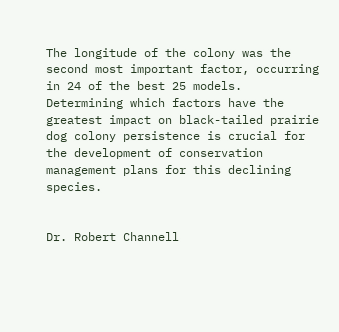The longitude of the colony was the second most important factor, occurring in 24 of the best 25 models. Determining which factors have the greatest impact on black-tailed prairie dog colony persistence is crucial for the development of conservation management plans for this declining species.


Dr. Robert Channell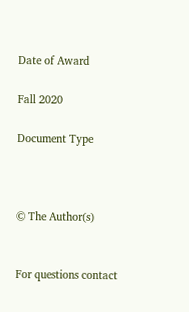Date of Award

Fall 2020

Document Type



© The Author(s)


For questions contact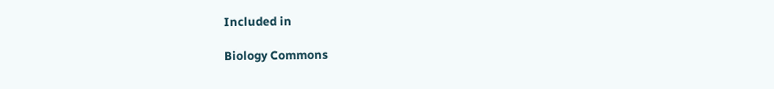Included in

Biology Commons